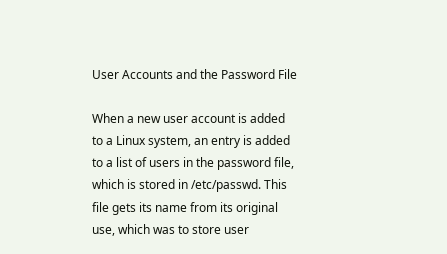User Accounts and the Password File

When a new user account is added to a Linux system, an entry is added to a list of users in the password file, which is stored in /etc/passwd. This file gets its name from its original use, which was to store user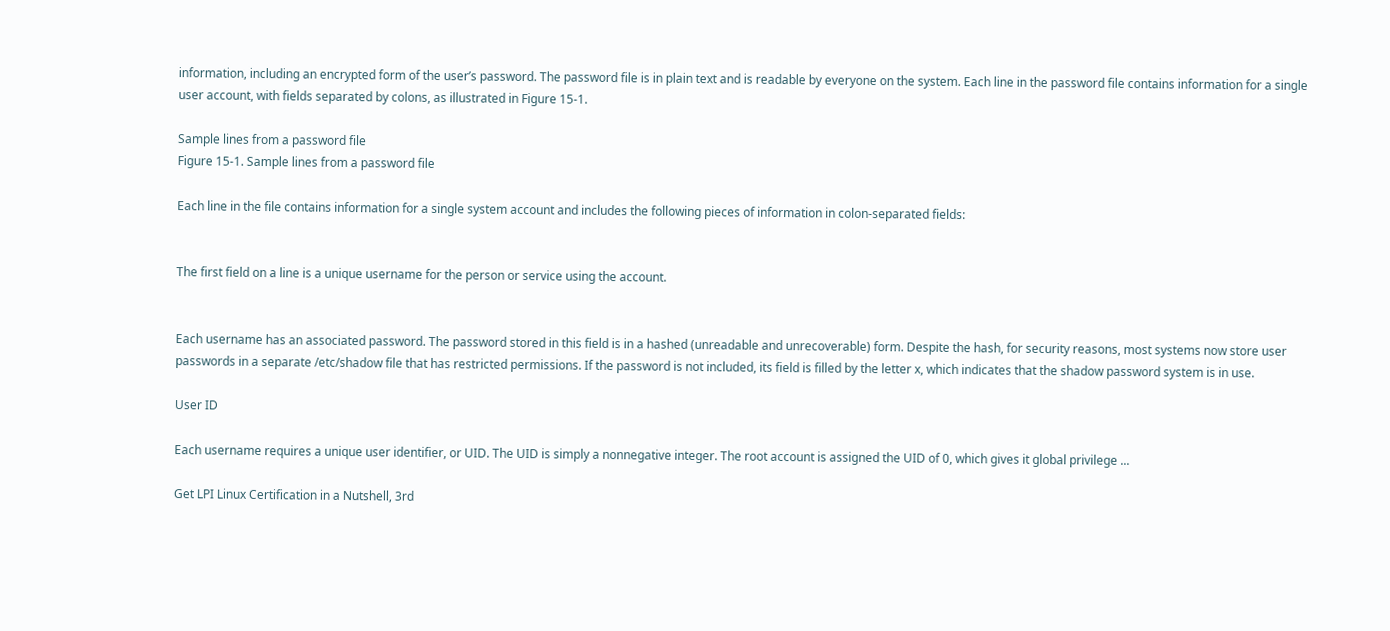information, including an encrypted form of the user’s password. The password file is in plain text and is readable by everyone on the system. Each line in the password file contains information for a single user account, with fields separated by colons, as illustrated in Figure 15-1.

Sample lines from a password file
Figure 15-1. Sample lines from a password file

Each line in the file contains information for a single system account and includes the following pieces of information in colon-separated fields:


The first field on a line is a unique username for the person or service using the account.


Each username has an associated password. The password stored in this field is in a hashed (unreadable and unrecoverable) form. Despite the hash, for security reasons, most systems now store user passwords in a separate /etc/shadow file that has restricted permissions. If the password is not included, its field is filled by the letter x, which indicates that the shadow password system is in use.

User ID

Each username requires a unique user identifier, or UID. The UID is simply a nonnegative integer. The root account is assigned the UID of 0, which gives it global privilege ...

Get LPI Linux Certification in a Nutshell, 3rd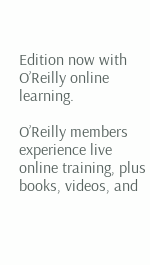Edition now with O’Reilly online learning.

O’Reilly members experience live online training, plus books, videos, and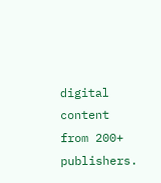digital content from 200+ publishers.